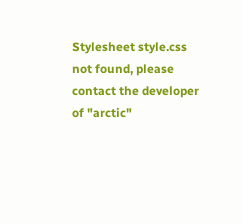Stylesheet style.css not found, please contact the developer of "arctic"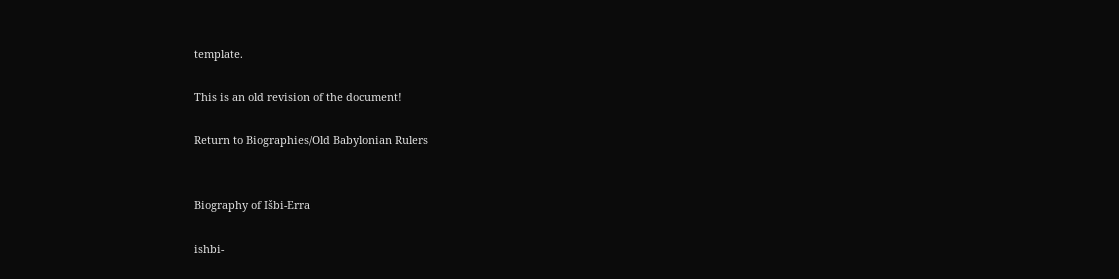template.

This is an old revision of the document!

Return to Biographies/Old Babylonian Rulers


Biography of Išbi-Erra

ishbi-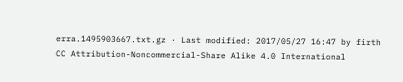erra.1495903667.txt.gz · Last modified: 2017/05/27 16:47 by firth
CC Attribution-Noncommercial-Share Alike 4.0 International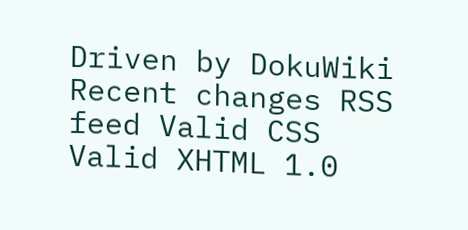Driven by DokuWiki Recent changes RSS feed Valid CSS Valid XHTML 1.0